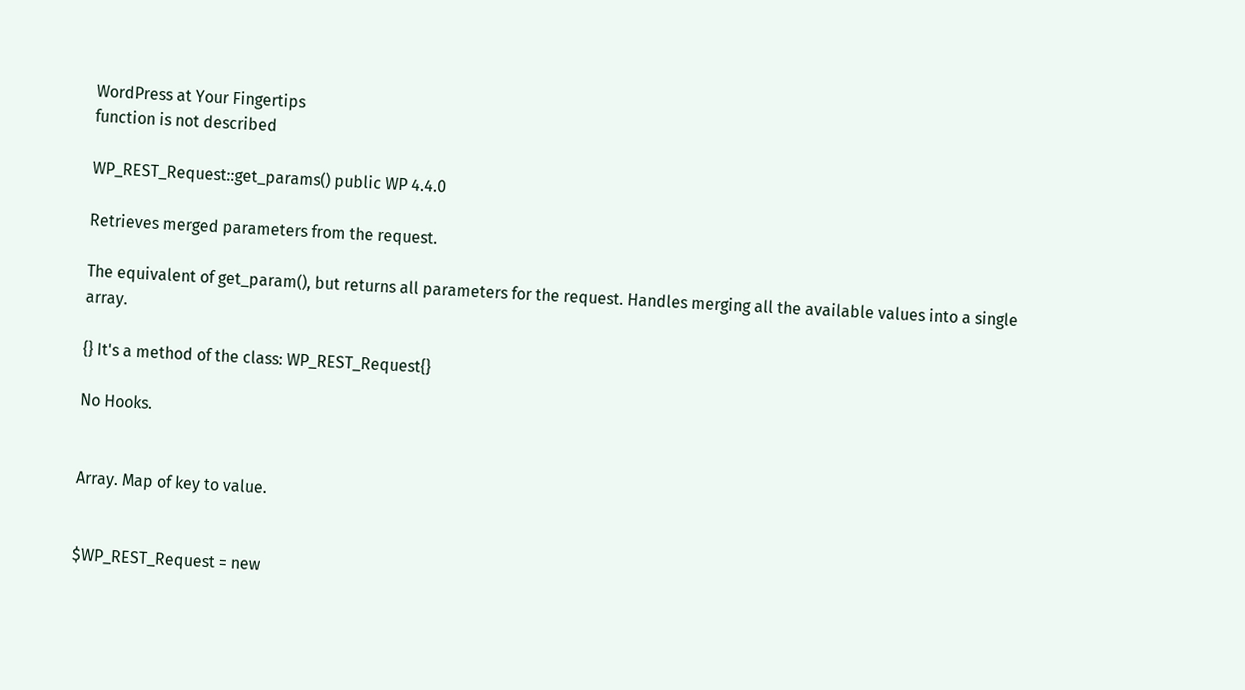WordPress at Your Fingertips
function is not described

WP_REST_Request::get_params() public WP 4.4.0

Retrieves merged parameters from the request.

The equivalent of get_param(), but returns all parameters for the request. Handles merging all the available values into a single array.

{} It's a method of the class: WP_REST_Request{}

No Hooks.


Array. Map of key to value.


$WP_REST_Request = new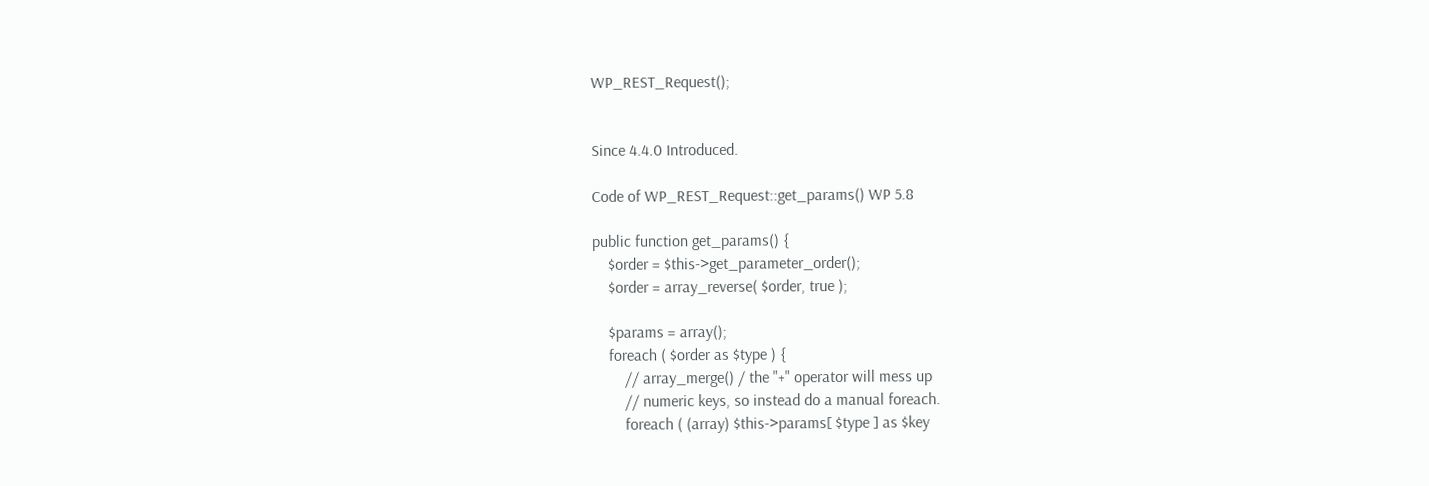WP_REST_Request();


Since 4.4.0 Introduced.

Code of WP_REST_Request::get_params() WP 5.8

public function get_params() {
    $order = $this->get_parameter_order();
    $order = array_reverse( $order, true );

    $params = array();
    foreach ( $order as $type ) {
        // array_merge() / the "+" operator will mess up
        // numeric keys, so instead do a manual foreach.
        foreach ( (array) $this->params[ $type ] as $key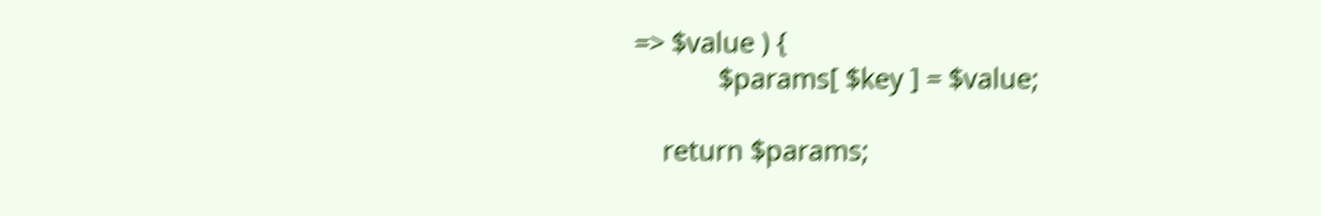=> $value ) {
            $params[ $key ] = $value;

    return $params;